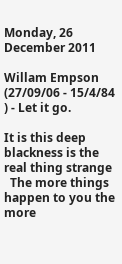Monday, 26 December 2011

Willam Empson (27/09/06 - 15/4/84 ) - Let it go.

It is this deep blackness is the real thing strange
  The more things happen to you the more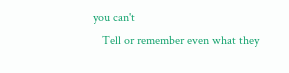you can't
   Tell or remember even what they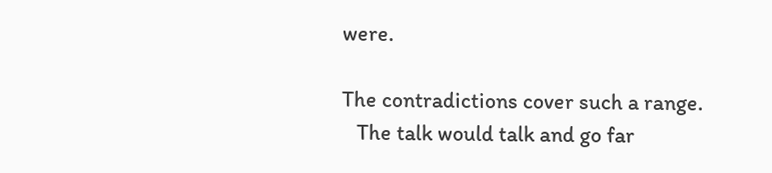were.

The contradictions cover such a range.
   The talk would talk and go far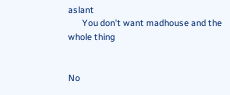aslant
       You don't want madhouse and the whole thing


No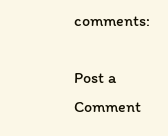comments:

Post a Comment